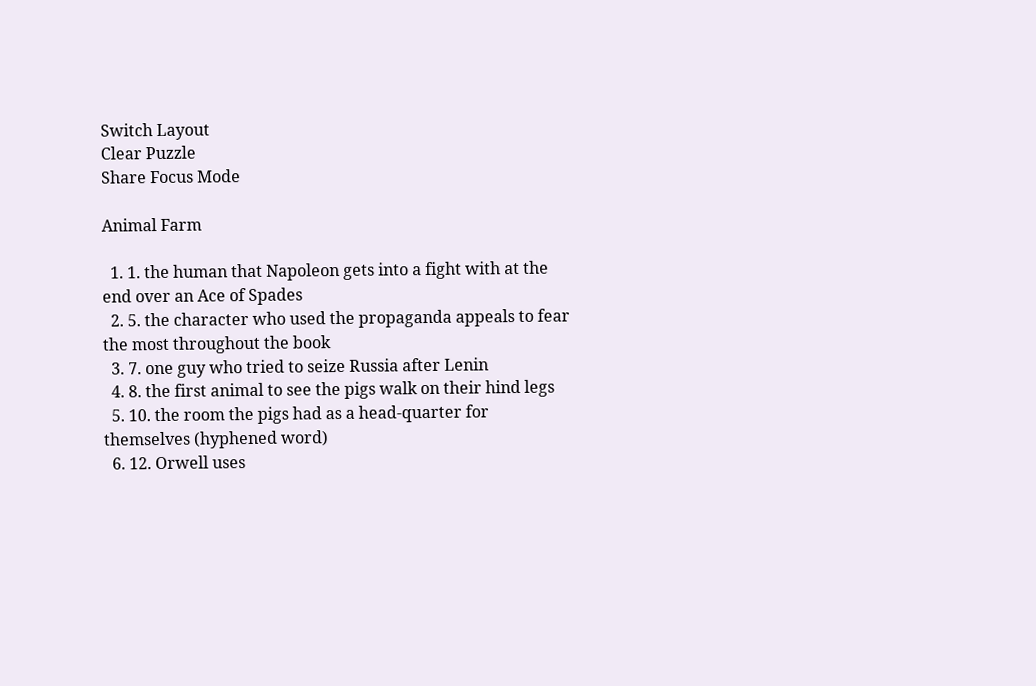Switch Layout
Clear Puzzle
Share Focus Mode

Animal Farm

  1. 1. the human that Napoleon gets into a fight with at the end over an Ace of Spades
  2. 5. the character who used the propaganda appeals to fear the most throughout the book
  3. 7. one guy who tried to seize Russia after Lenin
  4. 8. the first animal to see the pigs walk on their hind legs
  5. 10. the room the pigs had as a head-quarter for themselves (hyphened word)
  6. 12. Orwell uses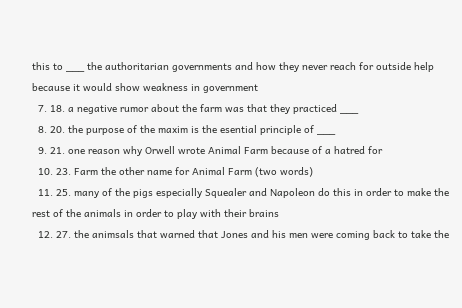this to ___ the authoritarian governments and how they never reach for outside help because it would show weakness in government
  7. 18. a negative rumor about the farm was that they practiced ___
  8. 20. the purpose of the maxim is the esential principle of ___
  9. 21. one reason why Orwell wrote Animal Farm because of a hatred for
  10. 23. Farm the other name for Animal Farm (two words)
  11. 25. many of the pigs especially Squealer and Napoleon do this in order to make the rest of the animals in order to play with their brains
  12. 27. the animsals that warned that Jones and his men were coming back to take the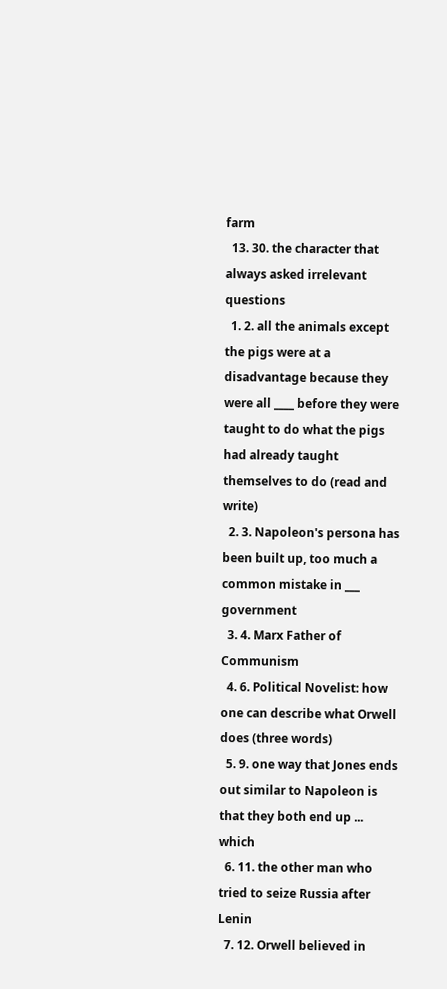farm
  13. 30. the character that always asked irrelevant questions
  1. 2. all the animals except the pigs were at a disadvantage because they were all ____ before they were taught to do what the pigs had already taught themselves to do (read and write)
  2. 3. Napoleon's persona has been built up, too much a common mistake in ___ government
  3. 4. Marx Father of Communism
  4. 6. Political Novelist: how one can describe what Orwell does (three words)
  5. 9. one way that Jones ends out similar to Napoleon is that they both end up ... which
  6. 11. the other man who tried to seize Russia after Lenin
  7. 12. Orwell believed in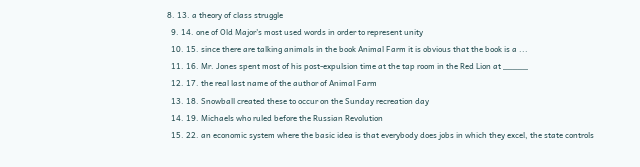8. 13. a theory of class struggle
  9. 14. one of Old Major's most used words in order to represent unity
  10. 15. since there are talking animals in the book Animal Farm it is obvious that the book is a ...
  11. 16. Mr. Jones spent most of his post-expulsion time at the tap room in the Red Lion at _____
  12. 17. the real last name of the author of Animal Farm
  13. 18. Snowball created these to occur on the Sunday recreation day
  14. 19. Michaels who ruled before the Russian Revolution
  15. 22. an economic system where the basic idea is that everybody does jobs in which they excel, the state controls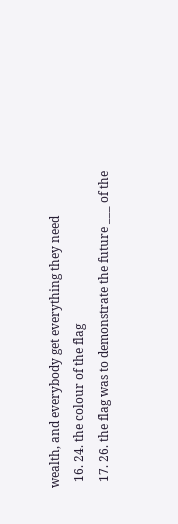wealth, and everybody get everything they need
  16. 24. the colour of the flag
  17. 26. the flag was to demonstrate the future ___ of the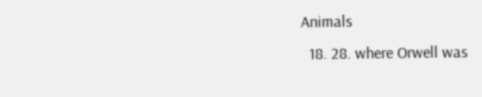Animals
  18. 28. where Orwell was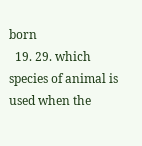born
  19. 29. which species of animal is used when the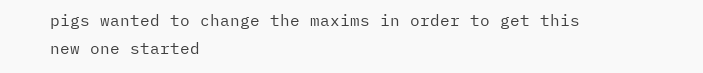pigs wanted to change the maxims in order to get this new one started